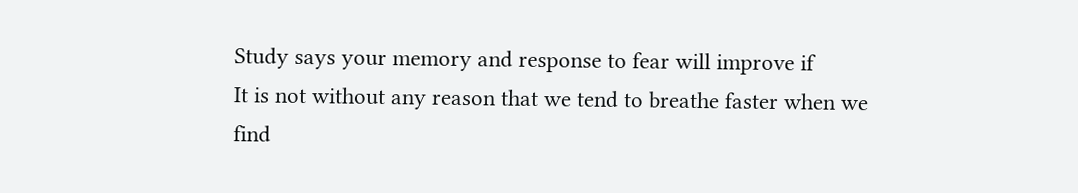Study says your memory and response to fear will improve if
It is not without any reason that we tend to breathe faster when we find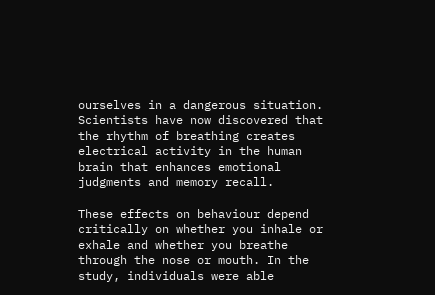ourselves in a dangerous situation. Scientists have now discovered that the rhythm of breathing creates electrical activity in the human brain that enhances emotional judgments and memory recall.

These effects on behaviour depend critically on whether you inhale or exhale and whether you breathe through the nose or mouth. In the study, individuals were able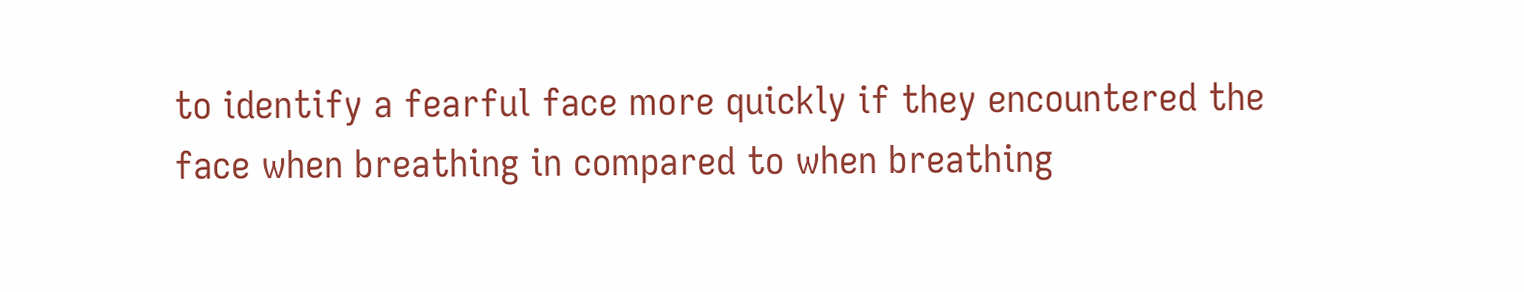to identify a fearful face more quickly if they encountered the face when breathing in compared to when breathing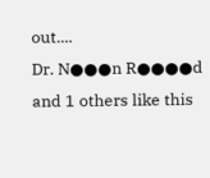out....
Dr. N●●●n R●●●●d and 1 others like this